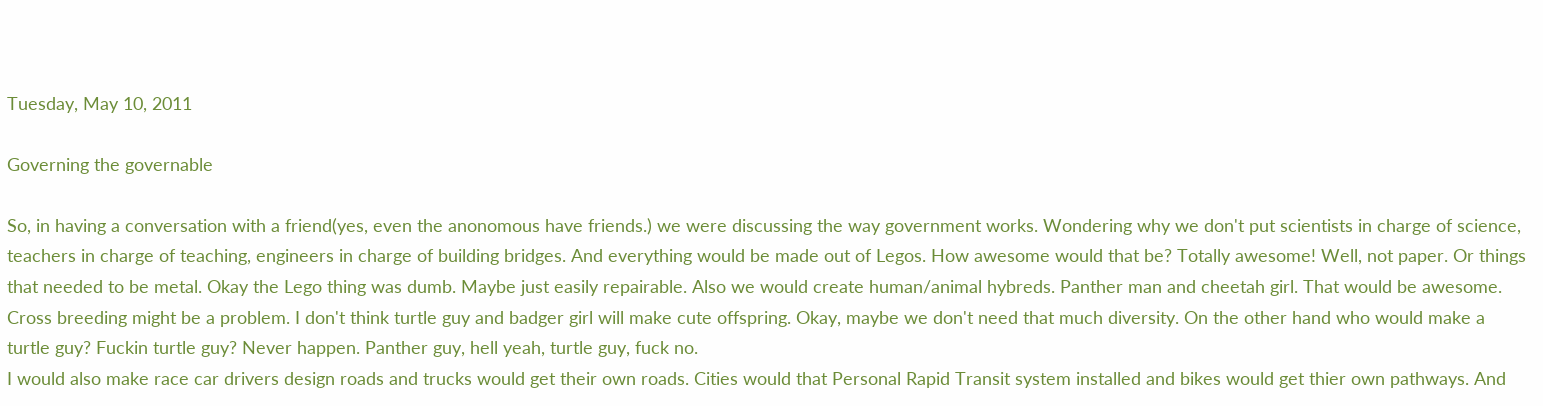Tuesday, May 10, 2011

Governing the governable

So, in having a conversation with a friend(yes, even the anonomous have friends.) we were discussing the way government works. Wondering why we don't put scientists in charge of science, teachers in charge of teaching, engineers in charge of building bridges. And everything would be made out of Legos. How awesome would that be? Totally awesome! Well, not paper. Or things that needed to be metal. Okay the Lego thing was dumb. Maybe just easily repairable. Also we would create human/animal hybreds. Panther man and cheetah girl. That would be awesome. Cross breeding might be a problem. I don't think turtle guy and badger girl will make cute offspring. Okay, maybe we don't need that much diversity. On the other hand who would make a turtle guy? Fuckin turtle guy? Never happen. Panther guy, hell yeah, turtle guy, fuck no.
I would also make race car drivers design roads and trucks would get their own roads. Cities would that Personal Rapid Transit system installed and bikes would get thier own pathways. And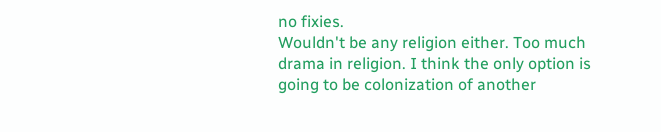no fixies.
Wouldn't be any religion either. Too much drama in religion. I think the only option is going to be colonization of another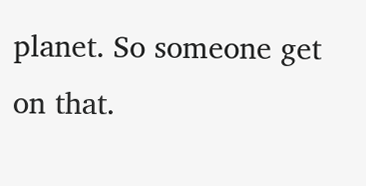planet. So someone get on that.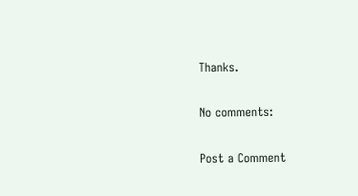Thanks.

No comments:

Post a Comment